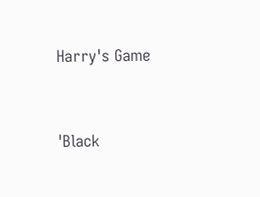Harry's Game


'Black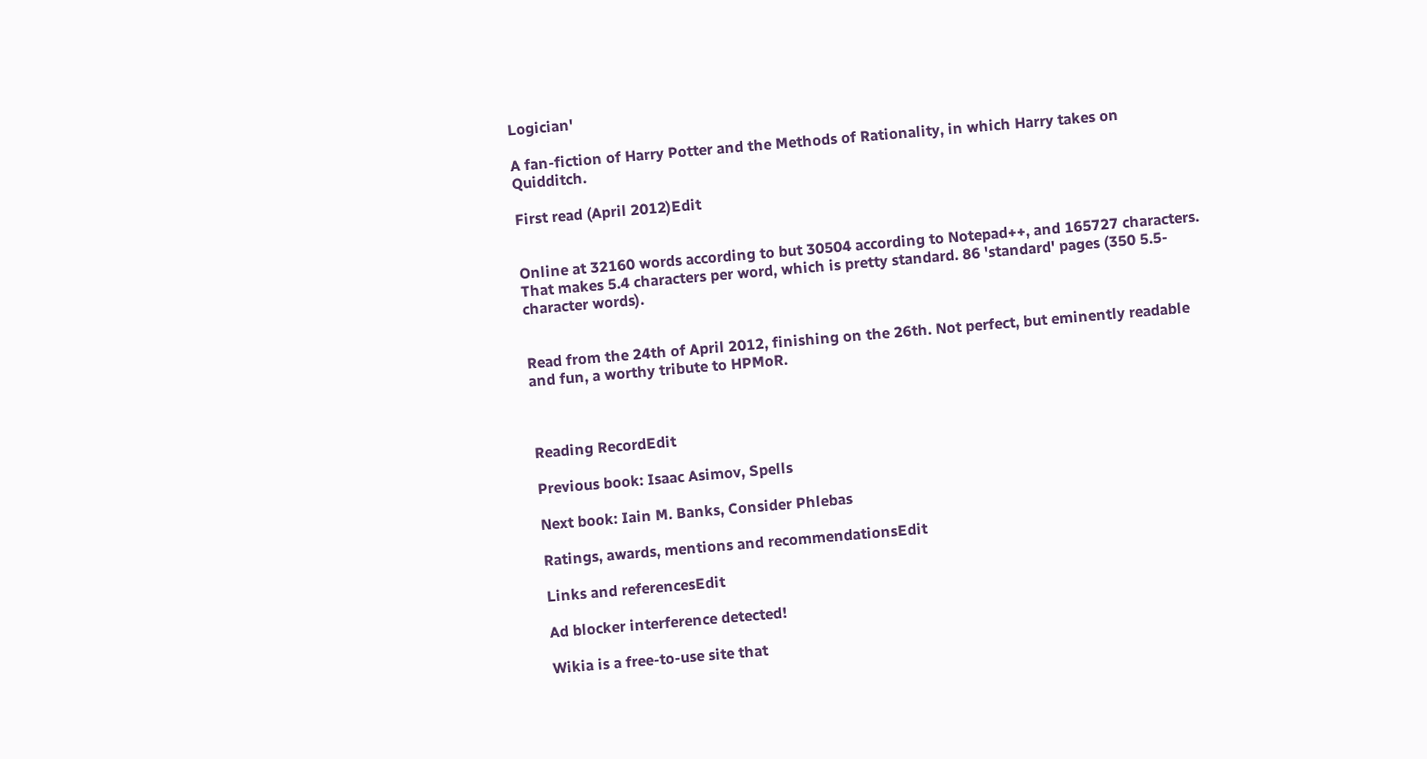Logician'

A fan-fiction of Harry Potter and the Methods of Rationality, in which Harry takes on Quidditch.

First read (April 2012)Edit


Online at 32160 words according to but 30504 according to Notepad++, and 165727 characters. That makes 5.4 characters per word, which is pretty standard. 86 'standard' pages (350 5.5-character words).


Read from the 24th of April 2012, finishing on the 26th. Not perfect, but eminently readable and fun, a worthy tribute to HPMoR.



Reading RecordEdit

Previous book: Isaac Asimov, Spells

Next book: Iain M. Banks, Consider Phlebas

Ratings, awards, mentions and recommendationsEdit

Links and referencesEdit

Ad blocker interference detected!

Wikia is a free-to-use site that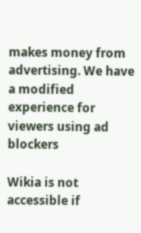makes money from advertising. We have a modified experience for viewers using ad blockers

Wikia is not accessible if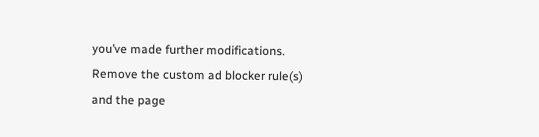you’ve made further modifications. Remove the custom ad blocker rule(s) and the page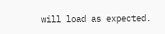will load as expected.